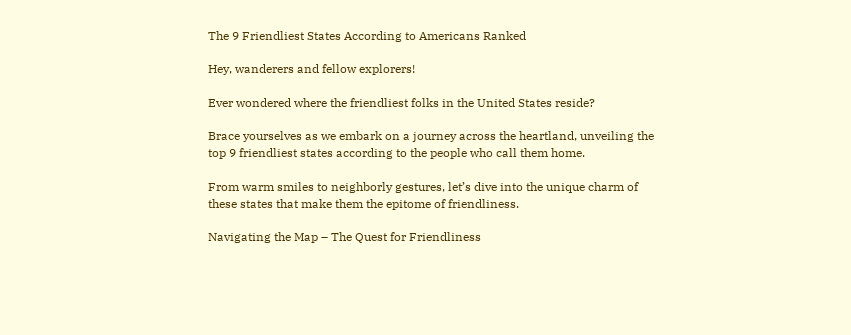The 9 Friendliest States According to Americans Ranked

Hey, wanderers and fellow explorers!

Ever wondered where the friendliest folks in the United States reside?

Brace yourselves as we embark on a journey across the heartland, unveiling the top 9 friendliest states according to the people who call them home.

From warm smiles to neighborly gestures, let’s dive into the unique charm of these states that make them the epitome of friendliness.

Navigating the Map – The Quest for Friendliness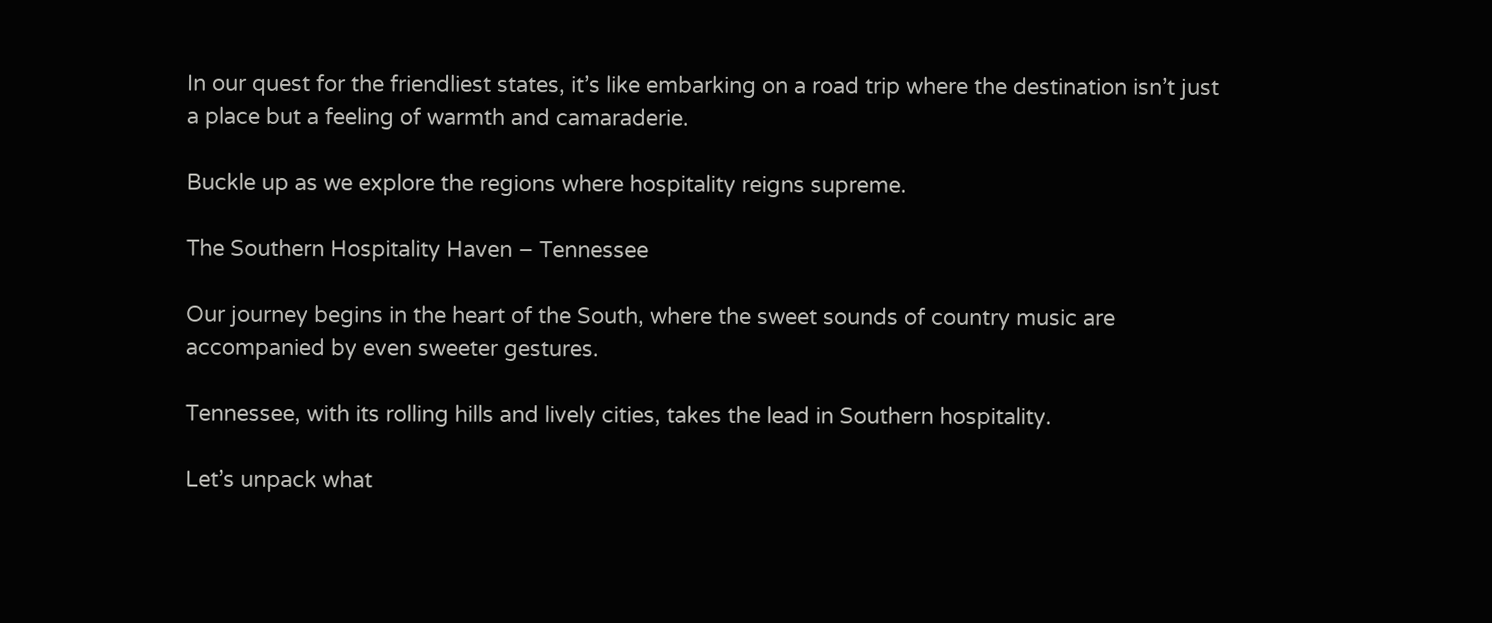In our quest for the friendliest states, it’s like embarking on a road trip where the destination isn’t just a place but a feeling of warmth and camaraderie.

Buckle up as we explore the regions where hospitality reigns supreme.

The Southern Hospitality Haven – Tennessee

Our journey begins in the heart of the South, where the sweet sounds of country music are accompanied by even sweeter gestures.

Tennessee, with its rolling hills and lively cities, takes the lead in Southern hospitality.

Let’s unpack what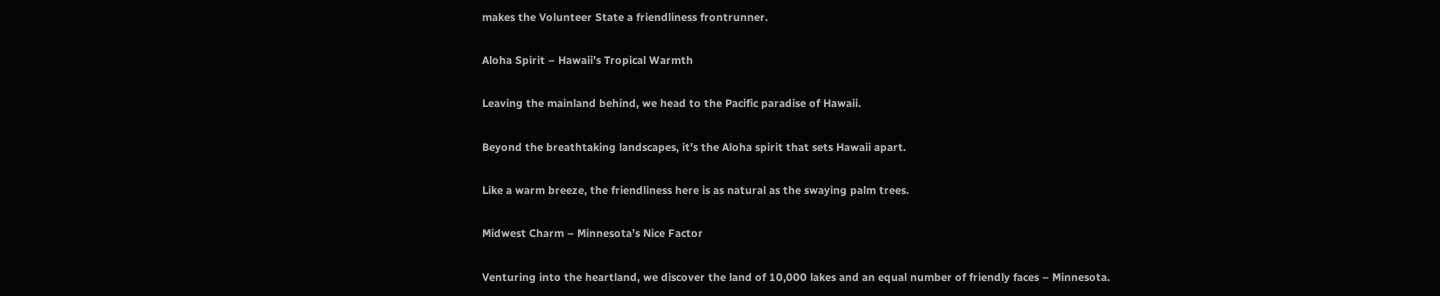makes the Volunteer State a friendliness frontrunner.

Aloha Spirit – Hawaii’s Tropical Warmth

Leaving the mainland behind, we head to the Pacific paradise of Hawaii.

Beyond the breathtaking landscapes, it’s the Aloha spirit that sets Hawaii apart.

Like a warm breeze, the friendliness here is as natural as the swaying palm trees.

Midwest Charm – Minnesota’s Nice Factor

Venturing into the heartland, we discover the land of 10,000 lakes and an equal number of friendly faces – Minnesota.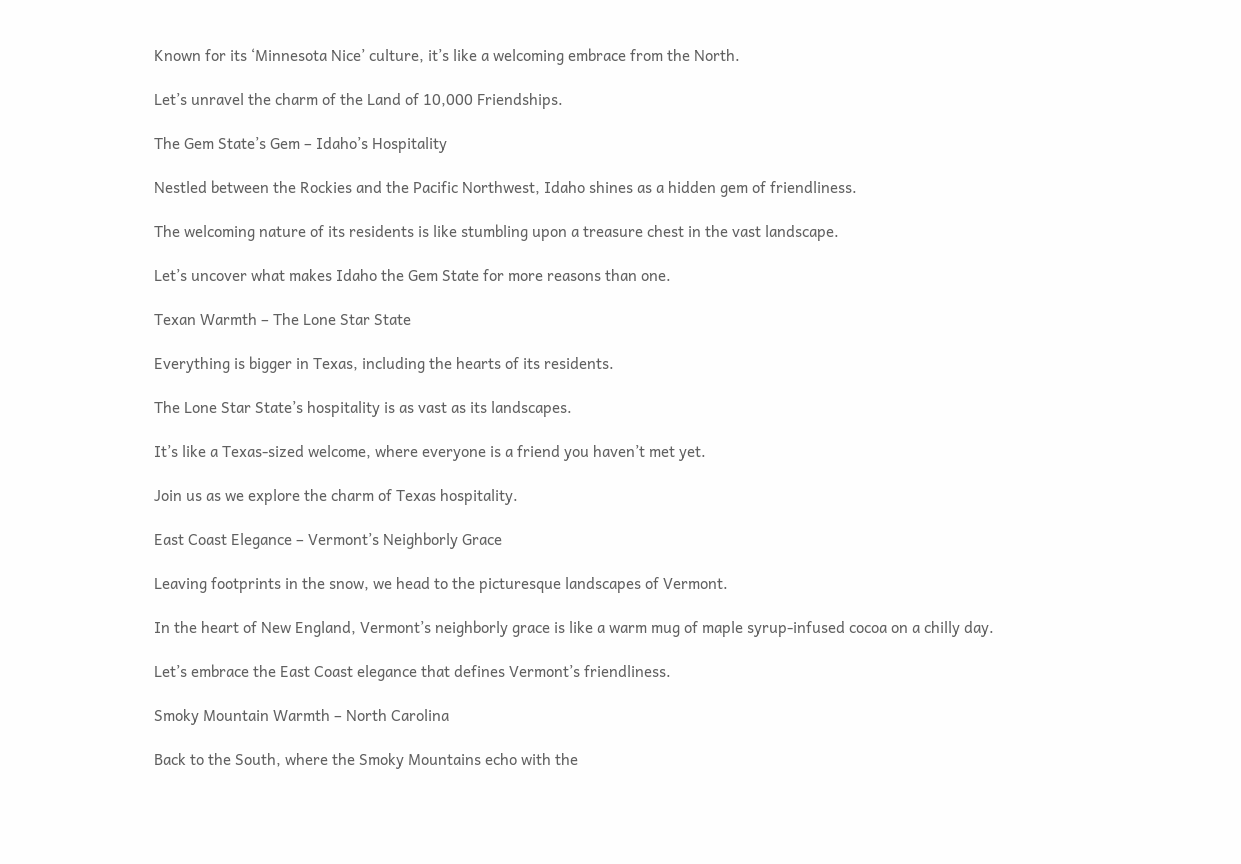Known for its ‘Minnesota Nice’ culture, it’s like a welcoming embrace from the North.

Let’s unravel the charm of the Land of 10,000 Friendships.

The Gem State’s Gem – Idaho’s Hospitality

Nestled between the Rockies and the Pacific Northwest, Idaho shines as a hidden gem of friendliness.

The welcoming nature of its residents is like stumbling upon a treasure chest in the vast landscape.

Let’s uncover what makes Idaho the Gem State for more reasons than one.

Texan Warmth – The Lone Star State

Everything is bigger in Texas, including the hearts of its residents.

The Lone Star State’s hospitality is as vast as its landscapes.

It’s like a Texas-sized welcome, where everyone is a friend you haven’t met yet.

Join us as we explore the charm of Texas hospitality.

East Coast Elegance – Vermont’s Neighborly Grace

Leaving footprints in the snow, we head to the picturesque landscapes of Vermont.

In the heart of New England, Vermont’s neighborly grace is like a warm mug of maple syrup-infused cocoa on a chilly day.

Let’s embrace the East Coast elegance that defines Vermont’s friendliness.

Smoky Mountain Warmth – North Carolina

Back to the South, where the Smoky Mountains echo with the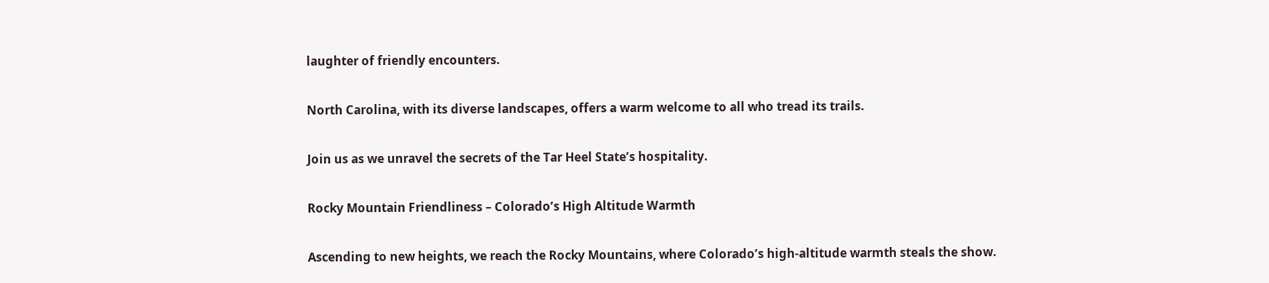laughter of friendly encounters.

North Carolina, with its diverse landscapes, offers a warm welcome to all who tread its trails.

Join us as we unravel the secrets of the Tar Heel State’s hospitality.

Rocky Mountain Friendliness – Colorado’s High Altitude Warmth

Ascending to new heights, we reach the Rocky Mountains, where Colorado’s high-altitude warmth steals the show.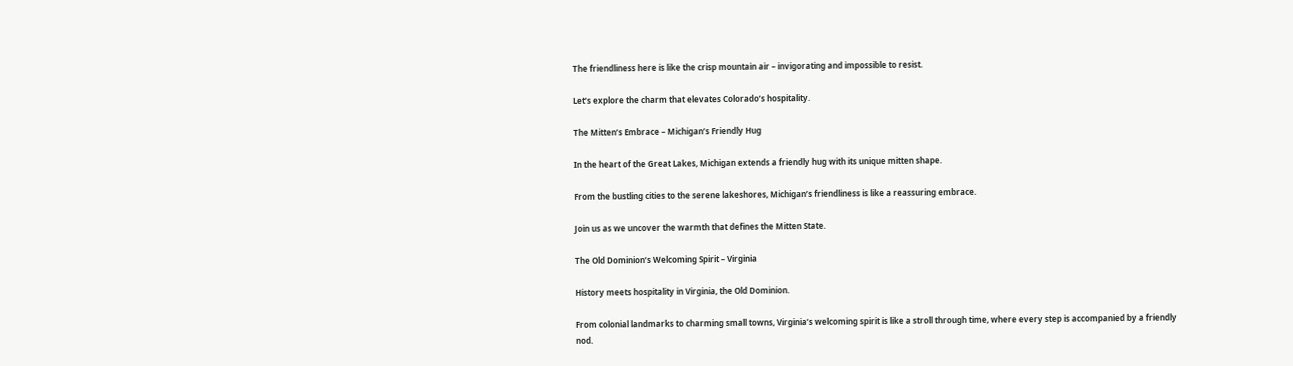The friendliness here is like the crisp mountain air – invigorating and impossible to resist.

Let’s explore the charm that elevates Colorado’s hospitality.

The Mitten’s Embrace – Michigan’s Friendly Hug

In the heart of the Great Lakes, Michigan extends a friendly hug with its unique mitten shape.

From the bustling cities to the serene lakeshores, Michigan’s friendliness is like a reassuring embrace.

Join us as we uncover the warmth that defines the Mitten State.

The Old Dominion’s Welcoming Spirit – Virginia

History meets hospitality in Virginia, the Old Dominion.

From colonial landmarks to charming small towns, Virginia’s welcoming spirit is like a stroll through time, where every step is accompanied by a friendly nod.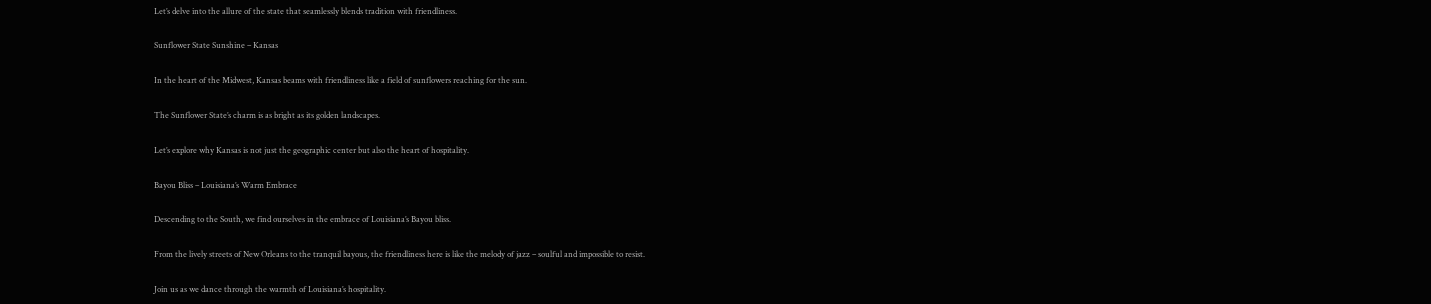Let’s delve into the allure of the state that seamlessly blends tradition with friendliness.

Sunflower State Sunshine – Kansas

In the heart of the Midwest, Kansas beams with friendliness like a field of sunflowers reaching for the sun.

The Sunflower State’s charm is as bright as its golden landscapes.

Let’s explore why Kansas is not just the geographic center but also the heart of hospitality.

Bayou Bliss – Louisiana’s Warm Embrace

Descending to the South, we find ourselves in the embrace of Louisiana’s Bayou bliss.

From the lively streets of New Orleans to the tranquil bayous, the friendliness here is like the melody of jazz – soulful and impossible to resist.

Join us as we dance through the warmth of Louisiana’s hospitality.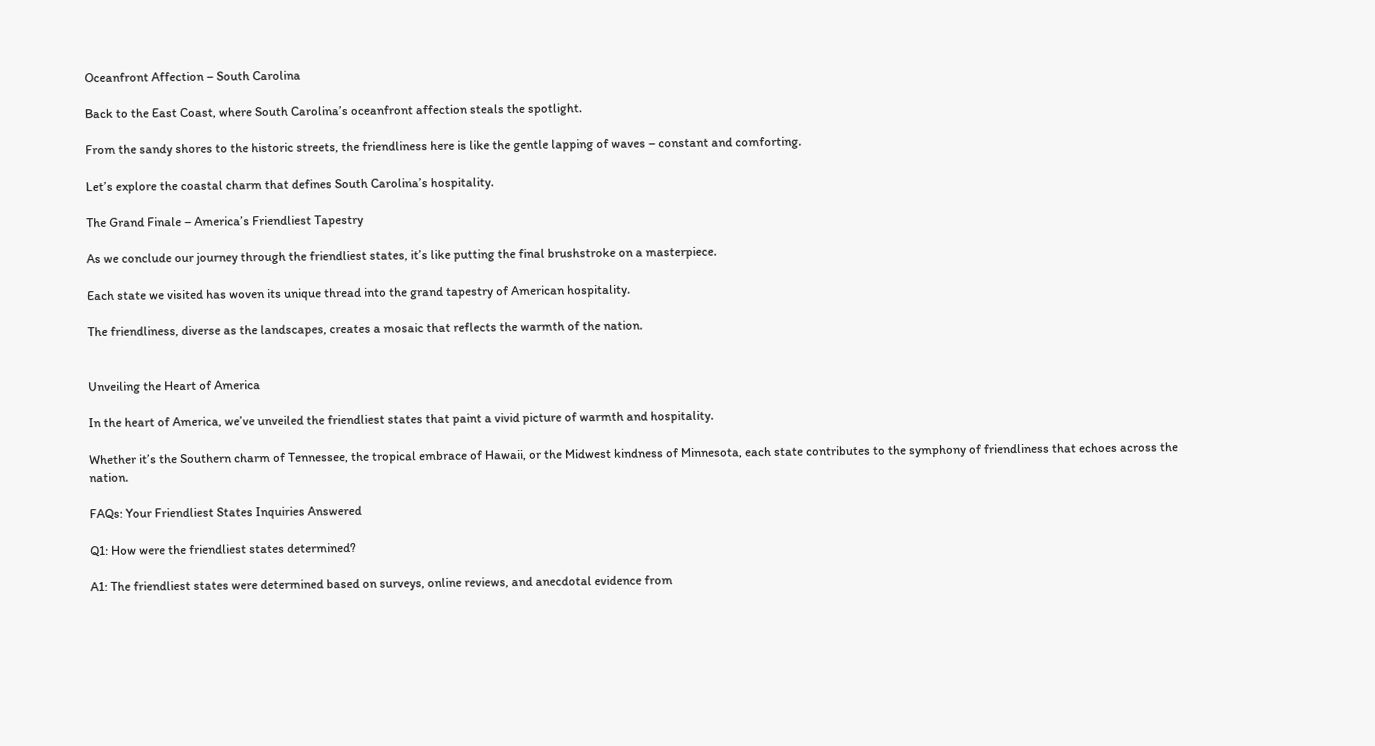Oceanfront Affection – South Carolina

Back to the East Coast, where South Carolina’s oceanfront affection steals the spotlight.

From the sandy shores to the historic streets, the friendliness here is like the gentle lapping of waves – constant and comforting.

Let’s explore the coastal charm that defines South Carolina’s hospitality.

The Grand Finale – America’s Friendliest Tapestry

As we conclude our journey through the friendliest states, it’s like putting the final brushstroke on a masterpiece.

Each state we visited has woven its unique thread into the grand tapestry of American hospitality.

The friendliness, diverse as the landscapes, creates a mosaic that reflects the warmth of the nation.


Unveiling the Heart of America

In the heart of America, we’ve unveiled the friendliest states that paint a vivid picture of warmth and hospitality.

Whether it’s the Southern charm of Tennessee, the tropical embrace of Hawaii, or the Midwest kindness of Minnesota, each state contributes to the symphony of friendliness that echoes across the nation.

FAQs: Your Friendliest States Inquiries Answered

Q1: How were the friendliest states determined?

A1: The friendliest states were determined based on surveys, online reviews, and anecdotal evidence from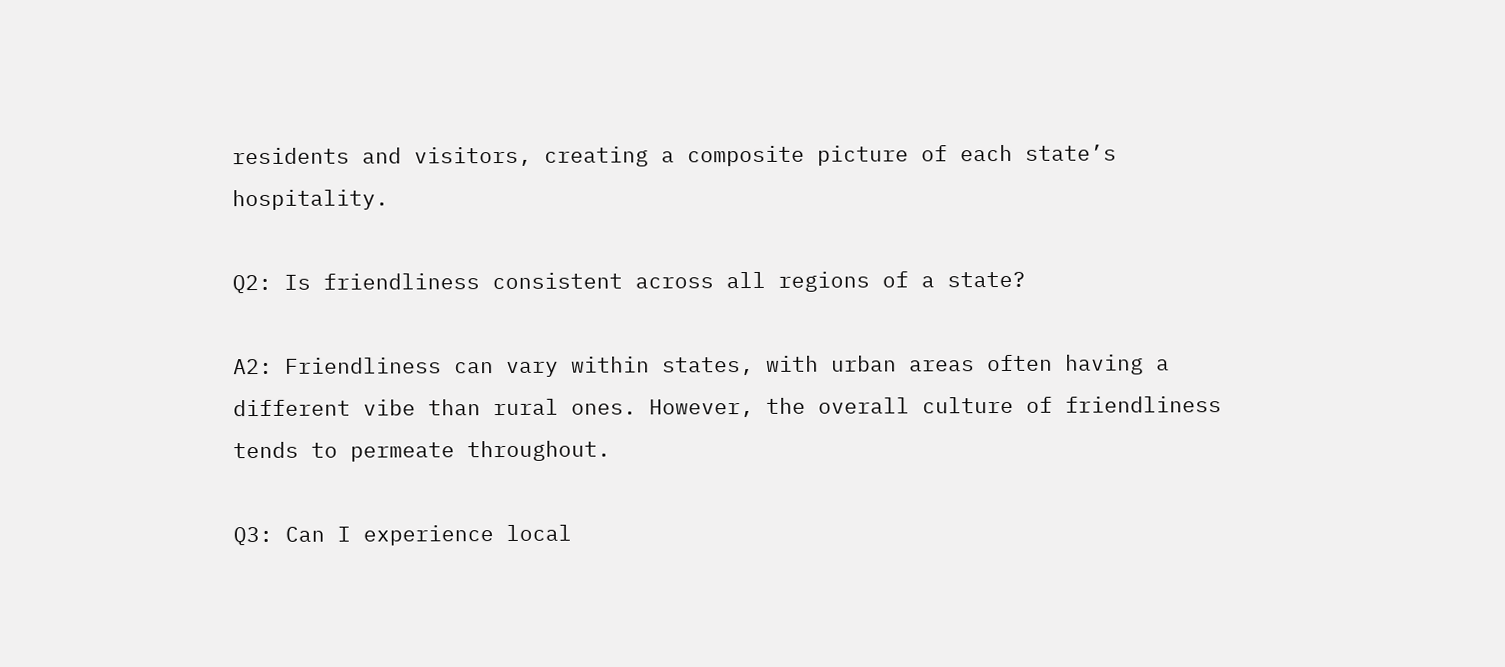residents and visitors, creating a composite picture of each state’s hospitality.

Q2: Is friendliness consistent across all regions of a state?

A2: Friendliness can vary within states, with urban areas often having a different vibe than rural ones. However, the overall culture of friendliness tends to permeate throughout.

Q3: Can I experience local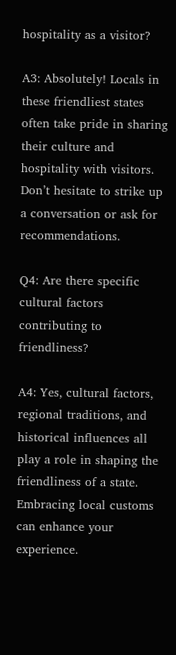hospitality as a visitor?

A3: Absolutely! Locals in these friendliest states often take pride in sharing their culture and hospitality with visitors. Don’t hesitate to strike up a conversation or ask for recommendations.

Q4: Are there specific cultural factors contributing to friendliness?

A4: Yes, cultural factors, regional traditions, and historical influences all play a role in shaping the friendliness of a state. Embracing local customs can enhance your experience.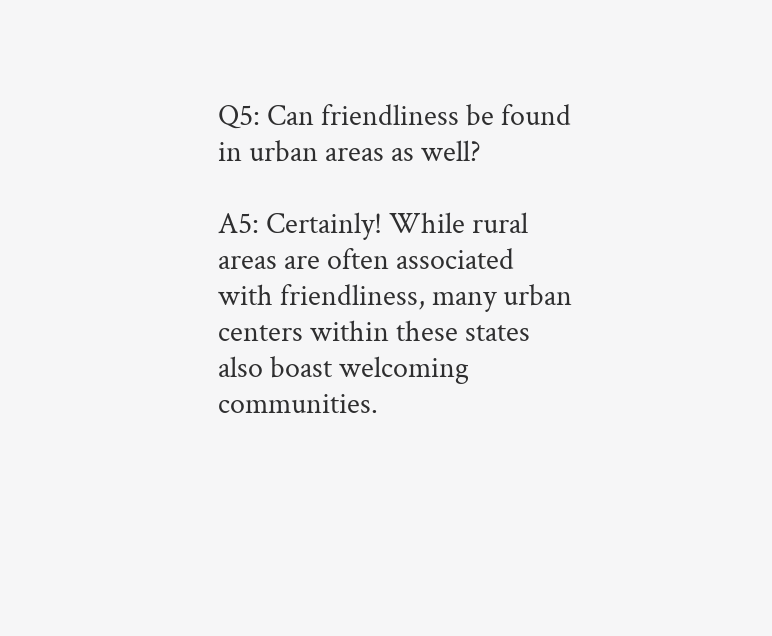Q5: Can friendliness be found in urban areas as well?

A5: Certainly! While rural areas are often associated with friendliness, many urban centers within these states also boast welcoming communities.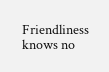Friendliness knows no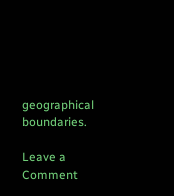geographical boundaries.

Leave a Comment